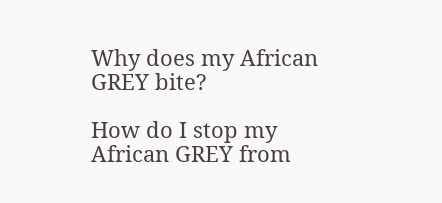Why does my African GREY bite?

How do I stop my African GREY from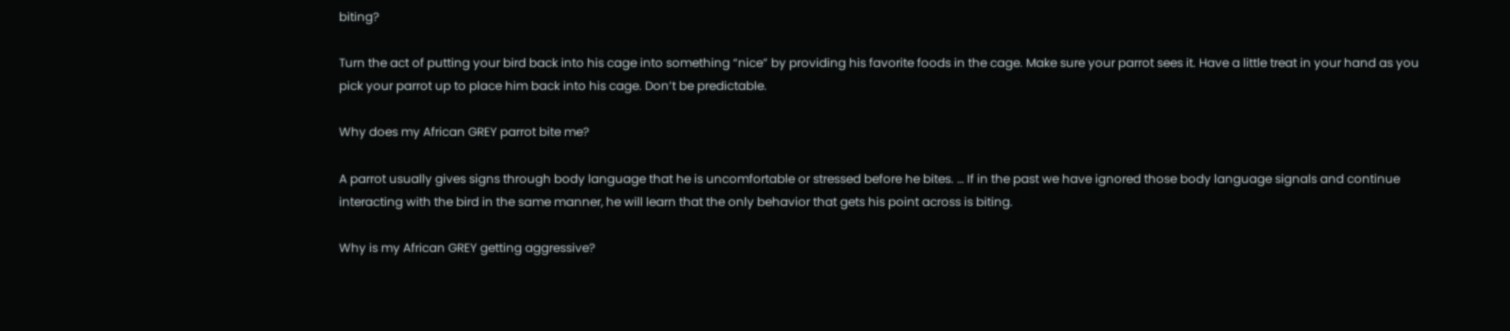biting?

Turn the act of putting your bird back into his cage into something “nice” by providing his favorite foods in the cage. Make sure your parrot sees it. Have a little treat in your hand as you pick your parrot up to place him back into his cage. Don’t be predictable.

Why does my African GREY parrot bite me?

A parrot usually gives signs through body language that he is uncomfortable or stressed before he bites. … If in the past we have ignored those body language signals and continue interacting with the bird in the same manner, he will learn that the only behavior that gets his point across is biting.

Why is my African GREY getting aggressive?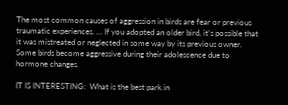The most common causes of aggression in birds are fear or previous traumatic experiences. … If you adopted an older bird, it’s possible that it was mistreated or neglected in some way by its previous owner. Some birds become aggressive during their adolescence due to hormone changes.

IT IS INTERESTING:  What is the best park in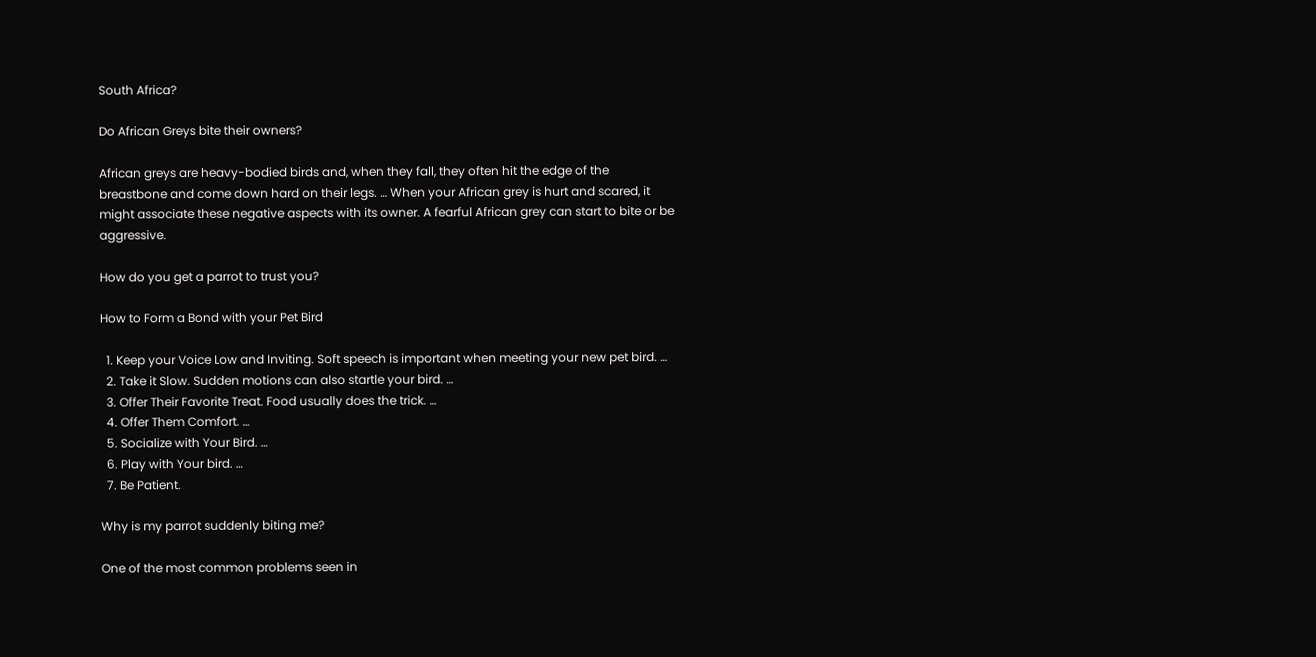South Africa?

Do African Greys bite their owners?

African greys are heavy-bodied birds and, when they fall, they often hit the edge of the breastbone and come down hard on their legs. … When your African grey is hurt and scared, it might associate these negative aspects with its owner. A fearful African grey can start to bite or be aggressive.

How do you get a parrot to trust you?

How to Form a Bond with your Pet Bird

  1. Keep your Voice Low and Inviting. Soft speech is important when meeting your new pet bird. …
  2. Take it Slow. Sudden motions can also startle your bird. …
  3. Offer Their Favorite Treat. Food usually does the trick. …
  4. Offer Them Comfort. …
  5. Socialize with Your Bird. …
  6. Play with Your bird. …
  7. Be Patient.

Why is my parrot suddenly biting me?

One of the most common problems seen in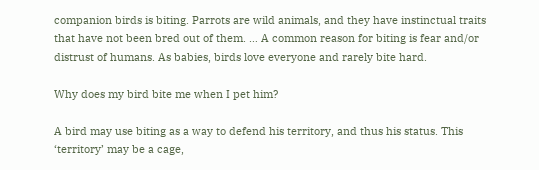companion birds is biting. Parrots are wild animals, and they have instinctual traits that have not been bred out of them. … A common reason for biting is fear and/or distrust of humans. As babies, birds love everyone and rarely bite hard.

Why does my bird bite me when I pet him?

A bird may use biting as a way to defend his territory, and thus his status. This ‘territory’ may be a cage,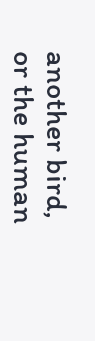another bird, or the human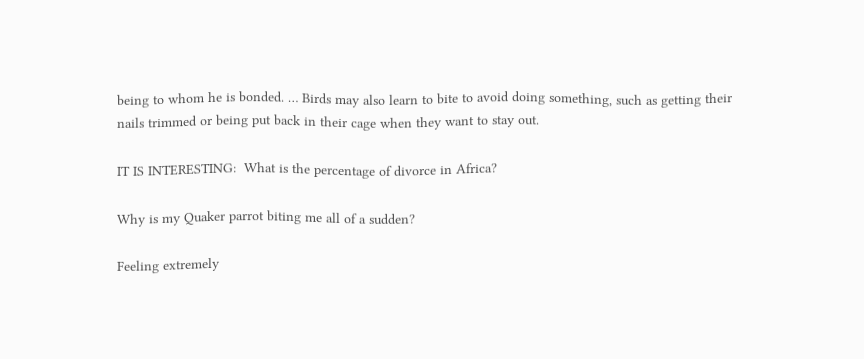being to whom he is bonded. … Birds may also learn to bite to avoid doing something, such as getting their nails trimmed or being put back in their cage when they want to stay out.

IT IS INTERESTING:  What is the percentage of divorce in Africa?

Why is my Quaker parrot biting me all of a sudden?

Feeling extremely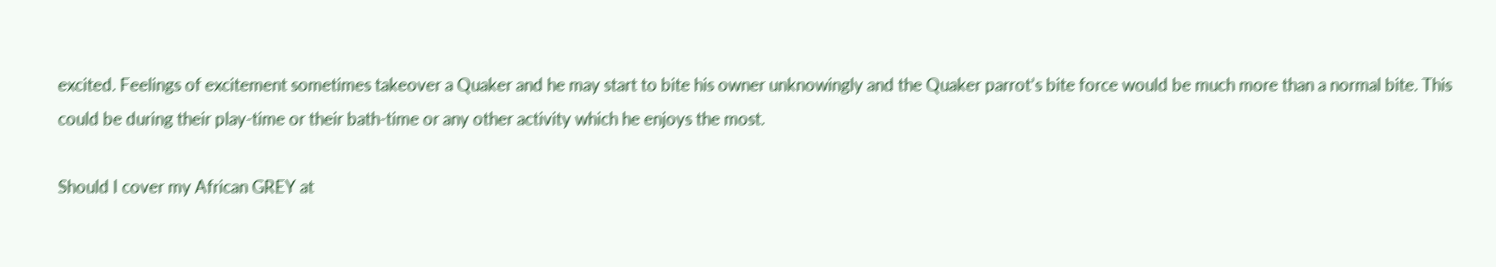excited. Feelings of excitement sometimes takeover a Quaker and he may start to bite his owner unknowingly and the Quaker parrot’s bite force would be much more than a normal bite. This could be during their play-time or their bath-time or any other activity which he enjoys the most.

Should I cover my African GREY at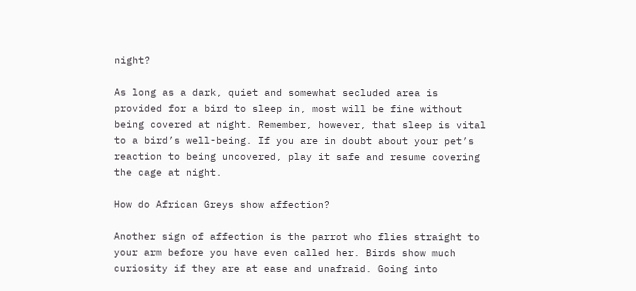night?

As long as a dark, quiet and somewhat secluded area is provided for a bird to sleep in, most will be fine without being covered at night. Remember, however, that sleep is vital to a bird’s well-being. If you are in doubt about your pet’s reaction to being uncovered, play it safe and resume covering the cage at night.

How do African Greys show affection?

Another sign of affection is the parrot who flies straight to your arm before you have even called her. Birds show much curiosity if they are at ease and unafraid. Going into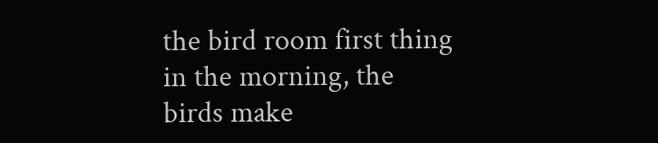the bird room first thing in the morning, the birds make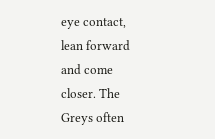eye contact, lean forward and come closer. The Greys often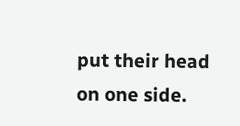put their head on one side.